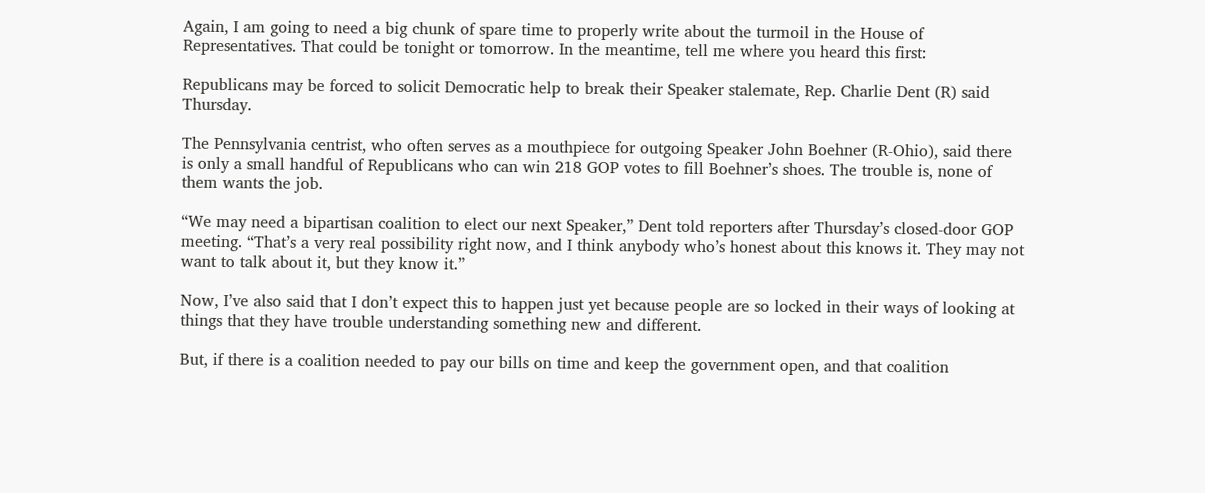Again, I am going to need a big chunk of spare time to properly write about the turmoil in the House of Representatives. That could be tonight or tomorrow. In the meantime, tell me where you heard this first:

Republicans may be forced to solicit Democratic help to break their Speaker stalemate, Rep. Charlie Dent (R) said Thursday.

The Pennsylvania centrist, who often serves as a mouthpiece for outgoing Speaker John Boehner (R-Ohio), said there is only a small handful of Republicans who can win 218 GOP votes to fill Boehner’s shoes. The trouble is, none of them wants the job.

“We may need a bipartisan coalition to elect our next Speaker,” Dent told reporters after Thursday’s closed-door GOP meeting. “That’s a very real possibility right now, and I think anybody who’s honest about this knows it. They may not want to talk about it, but they know it.”

Now, I’ve also said that I don’t expect this to happen just yet because people are so locked in their ways of looking at things that they have trouble understanding something new and different.

But, if there is a coalition needed to pay our bills on time and keep the government open, and that coalition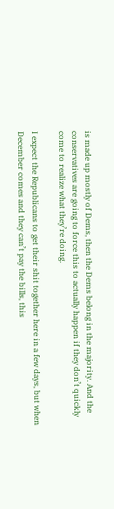is made up mostly of Dems, then the Dems belong in the majority. And the conservatives are going to force this to actually happen if they don’t quickly come to realize what they’re doing.

I expect the Republicans to get their shit together here in a few days, but when December comes and they can’t pay the bills, this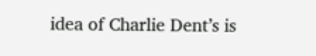idea of Charlie Dent’s is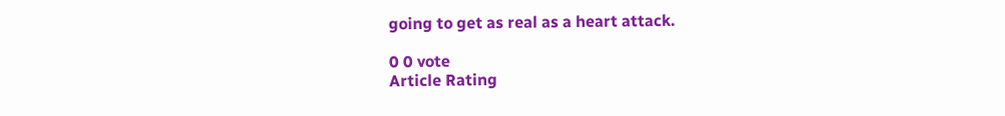going to get as real as a heart attack.

0 0 vote
Article Rating